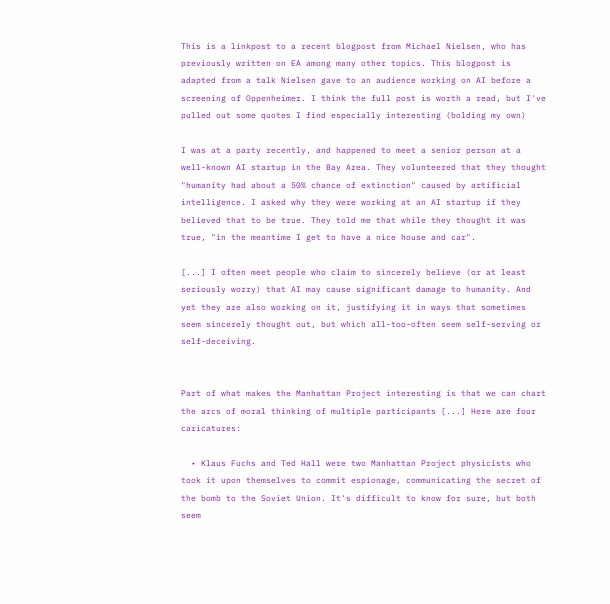This is a linkpost to a recent blogpost from Michael Nielsen, who has previously written on EA among many other topics. This blogpost is adapted from a talk Nielsen gave to an audience working on AI before a screening of Oppenheimer. I think the full post is worth a read, but I've pulled out some quotes I find especially interesting (bolding my own)

I was at a party recently, and happened to meet a senior person at a well-known AI startup in the Bay Area. They volunteered that they thought "humanity had about a 50% chance of extinction" caused by artificial intelligence. I asked why they were working at an AI startup if they believed that to be true. They told me that while they thought it was true, "in the meantime I get to have a nice house and car".

[...] I often meet people who claim to sincerely believe (or at least seriously worry) that AI may cause significant damage to humanity. And yet they are also working on it, justifying it in ways that sometimes seem sincerely thought out, but which all-too-often seem self-serving or self-deceiving.


Part of what makes the Manhattan Project interesting is that we can chart the arcs of moral thinking of multiple participants [...] Here are four caricatures:

  • Klaus Fuchs and Ted Hall were two Manhattan Project physicists who took it upon themselves to commit espionage, communicating the secret of the bomb to the Soviet Union. It's difficult to know for sure, but both seem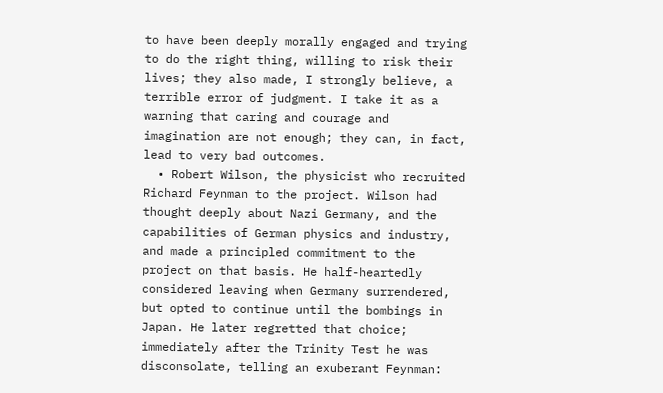to have been deeply morally engaged and trying to do the right thing, willing to risk their lives; they also made, I strongly believe, a terrible error of judgment. I take it as a warning that caring and courage and imagination are not enough; they can, in fact, lead to very bad outcomes.
  • Robert Wilson, the physicist who recruited Richard Feynman to the project. Wilson had thought deeply about Nazi Germany, and the capabilities of German physics and industry, and made a principled commitment to the project on that basis. He half-heartedly considered leaving when Germany surrendered, but opted to continue until the bombings in Japan. He later regretted that choice; immediately after the Trinity Test he was disconsolate, telling an exuberant Feynman: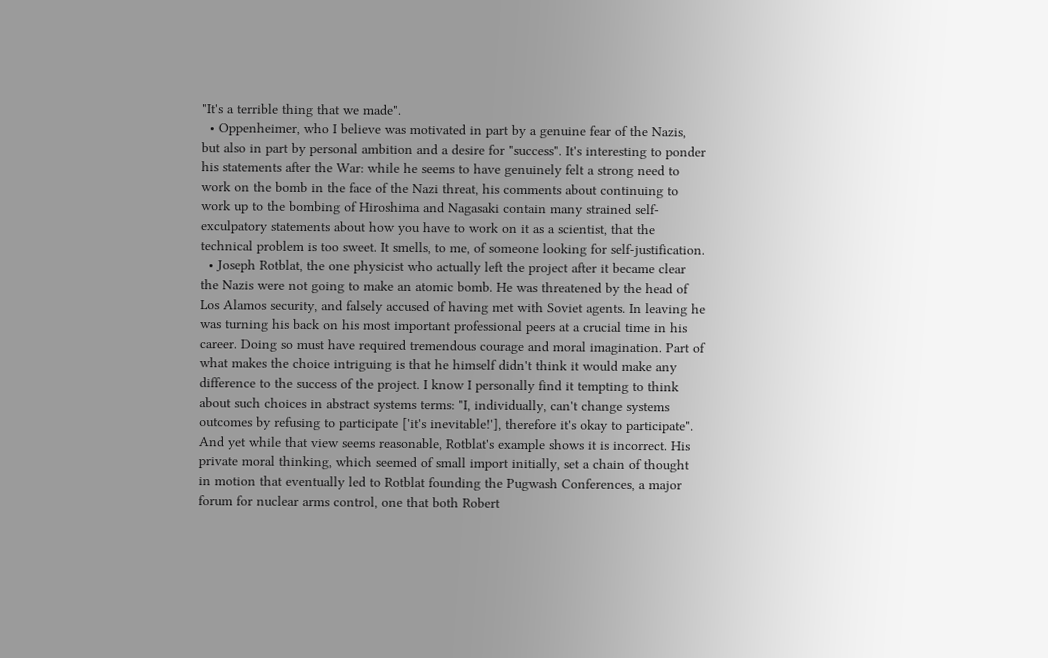"It's a terrible thing that we made".
  • Oppenheimer, who I believe was motivated in part by a genuine fear of the Nazis, but also in part by personal ambition and a desire for "success". It's interesting to ponder his statements after the War: while he seems to have genuinely felt a strong need to work on the bomb in the face of the Nazi threat, his comments about continuing to work up to the bombing of Hiroshima and Nagasaki contain many strained self-exculpatory statements about how you have to work on it as a scientist, that the technical problem is too sweet. It smells, to me, of someone looking for self-justification.
  • Joseph Rotblat, the one physicist who actually left the project after it became clear the Nazis were not going to make an atomic bomb. He was threatened by the head of Los Alamos security, and falsely accused of having met with Soviet agents. In leaving he was turning his back on his most important professional peers at a crucial time in his career. Doing so must have required tremendous courage and moral imagination. Part of what makes the choice intriguing is that he himself didn't think it would make any difference to the success of the project. I know I personally find it tempting to think about such choices in abstract systems terms: "I, individually, can't change systems outcomes by refusing to participate ['it's inevitable!'], therefore it's okay to participate". And yet while that view seems reasonable, Rotblat's example shows it is incorrect. His private moral thinking, which seemed of small import initially, set a chain of thought in motion that eventually led to Rotblat founding the Pugwash Conferences, a major forum for nuclear arms control, one that both Robert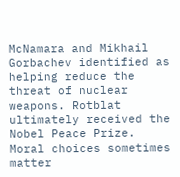McNamara and Mikhail Gorbachev identified as helping reduce the threat of nuclear weapons. Rotblat ultimately received the Nobel Peace Prize. Moral choices sometimes matter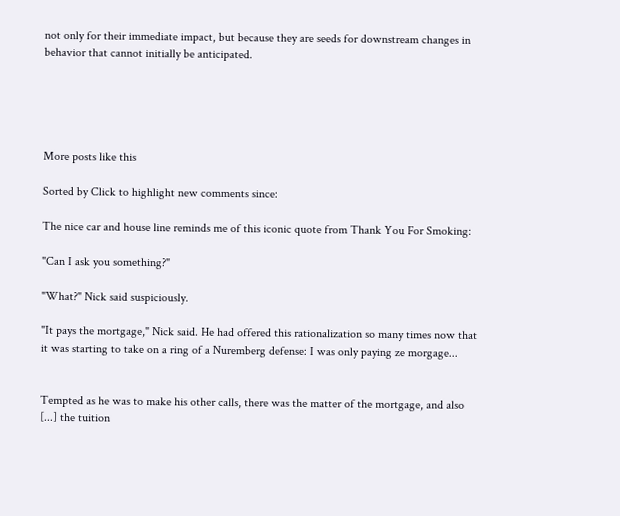not only for their immediate impact, but because they are seeds for downstream changes in behavior that cannot initially be anticipated.





More posts like this

Sorted by Click to highlight new comments since:

The nice car and house line reminds me of this iconic quote from Thank You For Smoking:

"Can I ask you something?"

"What?" Nick said suspiciously.

"It pays the mortgage," Nick said. He had offered this rationalization so many times now that it was starting to take on a ring of a Nuremberg defense: I was only paying ze morgage...


Tempted as he was to make his other calls, there was the matter of the mortgage, and also [...] the tuition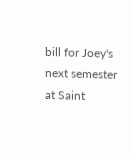bill for Joey's next semester at Saint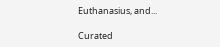Euthanasius, and...

Curated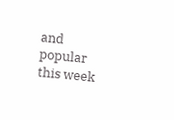and popular this week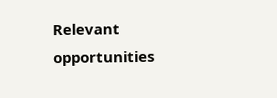Relevant opportunities